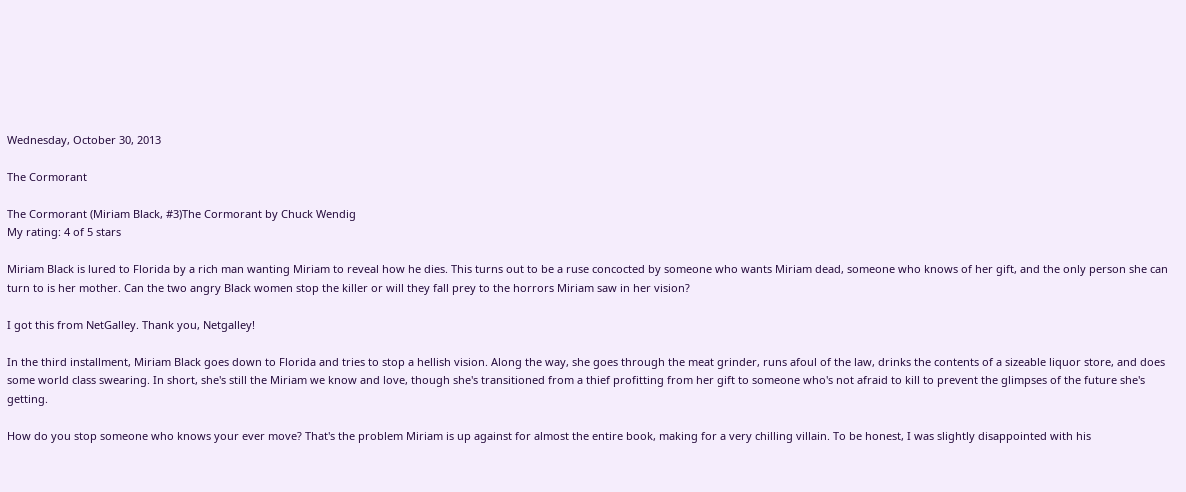Wednesday, October 30, 2013

The Cormorant

The Cormorant (Miriam Black, #3)The Cormorant by Chuck Wendig
My rating: 4 of 5 stars

Miriam Black is lured to Florida by a rich man wanting Miriam to reveal how he dies. This turns out to be a ruse concocted by someone who wants Miriam dead, someone who knows of her gift, and the only person she can turn to is her mother. Can the two angry Black women stop the killer or will they fall prey to the horrors Miriam saw in her vision?

I got this from NetGalley. Thank you, Netgalley!

In the third installment, Miriam Black goes down to Florida and tries to stop a hellish vision. Along the way, she goes through the meat grinder, runs afoul of the law, drinks the contents of a sizeable liquor store, and does some world class swearing. In short, she's still the Miriam we know and love, though she's transitioned from a thief profitting from her gift to someone who's not afraid to kill to prevent the glimpses of the future she's getting.

How do you stop someone who knows your ever move? That's the problem Miriam is up against for almost the entire book, making for a very chilling villain. To be honest, I was slightly disappointed with his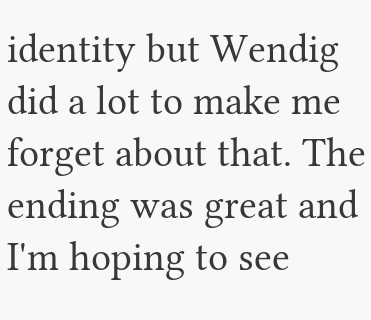identity but Wendig did a lot to make me forget about that. The ending was great and I'm hoping to see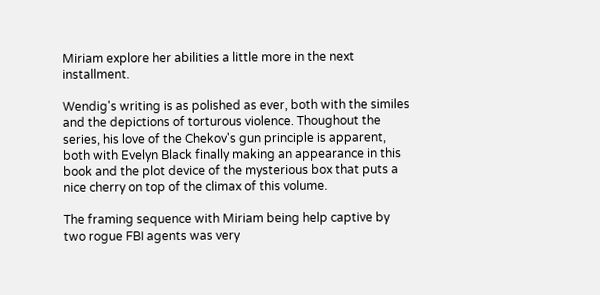Miriam explore her abilities a little more in the next installment.

Wendig's writing is as polished as ever, both with the similes and the depictions of torturous violence. Thoughout the series, his love of the Chekov's gun principle is apparent, both with Evelyn Black finally making an appearance in this book and the plot device of the mysterious box that puts a nice cherry on top of the climax of this volume.

The framing sequence with Miriam being help captive by two rogue FBI agents was very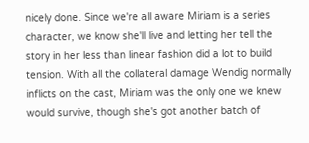nicely done. Since we're all aware Miriam is a series character, we know she'll live and letting her tell the story in her less than linear fashion did a lot to build tension. With all the collateral damage Wendig normally inflicts on the cast, Miriam was the only one we knew would survive, though she's got another batch of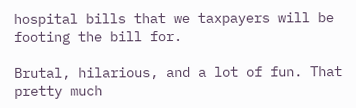hospital bills that we taxpayers will be footing the bill for.

Brutal, hilarious, and a lot of fun. That pretty much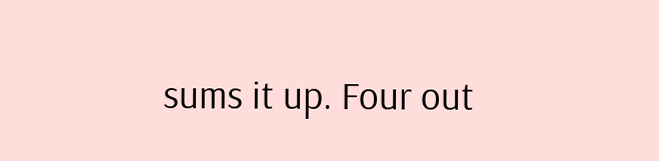sums it up. Four out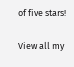of five stars!

View all my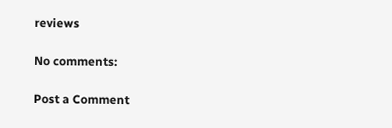reviews

No comments:

Post a Comment